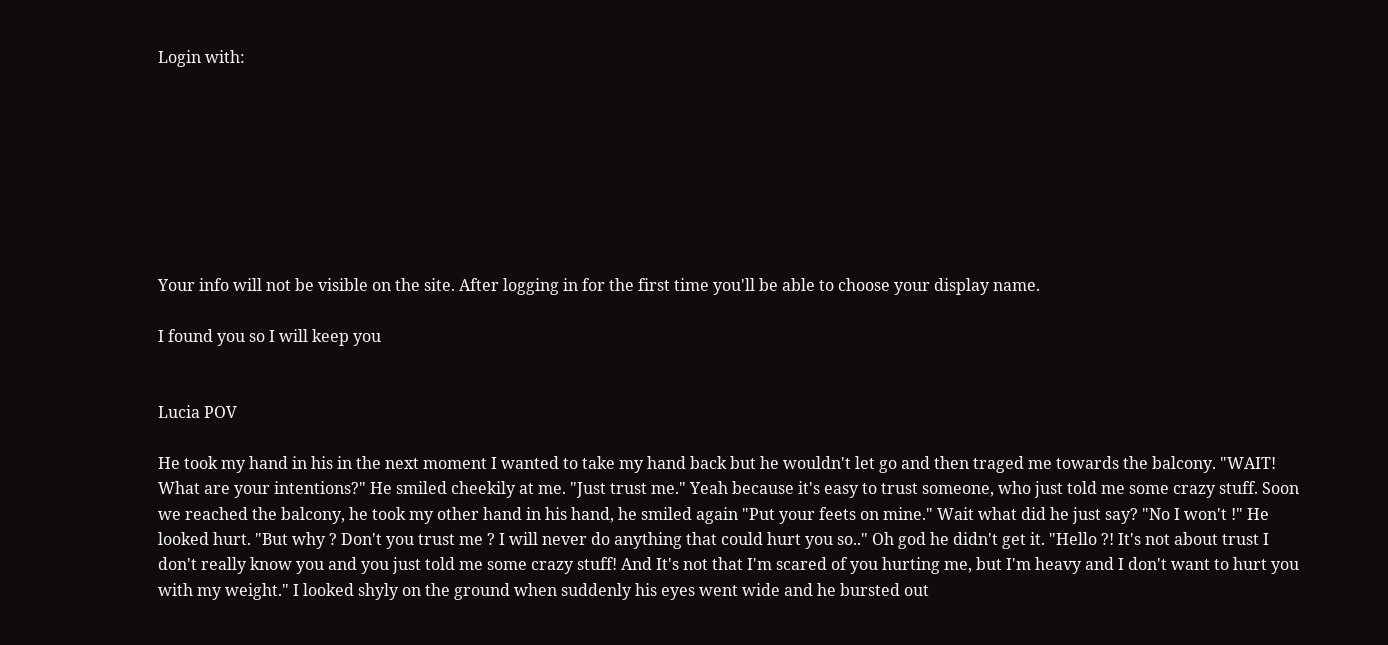Login with:








Your info will not be visible on the site. After logging in for the first time you'll be able to choose your display name.

I found you so I will keep you


Lucia POV

He took my hand in his in the next moment I wanted to take my hand back but he wouldn't let go and then traged me towards the balcony. "WAIT! What are your intentions?" He smiled cheekily at me. "Just trust me." Yeah because it's easy to trust someone, who just told me some crazy stuff. Soon we reached the balcony, he took my other hand in his hand, he smiled again "Put your feets on mine." Wait what did he just say? "No I won't !" He looked hurt. "But why ? Don't you trust me ? I will never do anything that could hurt you so.." Oh god he didn't get it. "Hello ?! It's not about trust I don't really know you and you just told me some crazy stuff! And It's not that I'm scared of you hurting me, but I'm heavy and I don't want to hurt you with my weight." I looked shyly on the ground when suddenly his eyes went wide and he bursted out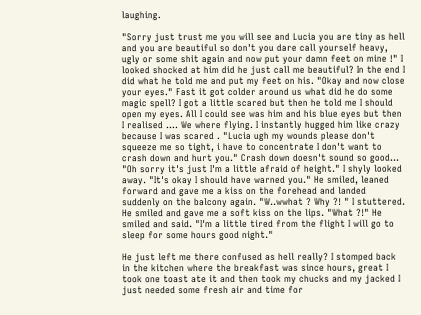laughing.

"Sorry just trust me you will see and Lucia you are tiny as hell and you are beautiful so don't you dare call yourself heavy, ugly or some shit again and now put your damn feet on mine !" I looked shocked at him did he just call me beautiful? In the end I did what he told me and put my feet on his. "Okay and now close your eyes." Fast it got colder around us what did he do some magic spell? I got a little scared but then he told me I should open my eyes. All I could see was him and his blue eyes but then I realised .... We where flying. I instantly hugged him like crazy because I was scared . "Lucia ugh my wounds please don't squeeze me so tight, i have to concentrate I don't want to crash down and hurt you." Crash down doesn't sound so good... "Oh sorry it's just I'm a little afraid of height." I shyly looked away. "It's okay I should have warned you." He smiled, leaned forward and gave me a kiss on the forehead and landed suddenly on the balcony again. "W..wwhat ? Why ?! " I stuttered. He smiled and gave me a soft kiss on the lips. "What ?!" He smiled and said. "I'm a little tired from the flight I will go to sleep for some hours good night."

He just left me there confused as hell really? I stomped back in the kitchen where the breakfast was since hours, great I took one toast ate it and then took my chucks and my jacked I just needed some fresh air and time for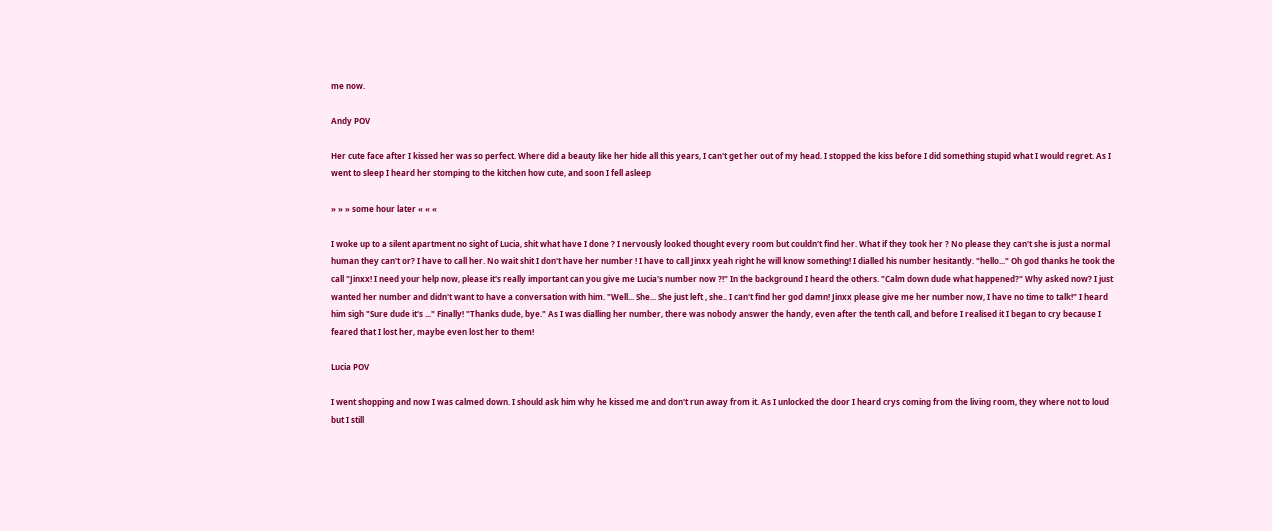me now.

Andy POV

Her cute face after I kissed her was so perfect. Where did a beauty like her hide all this years, I can't get her out of my head. I stopped the kiss before I did something stupid what I would regret. As I went to sleep I heard her stomping to the kitchen how cute, and soon I fell asleep

» » » some hour later « « «

I woke up to a silent apartment no sight of Lucia, shit what have I done ? I nervously looked thought every room but couldn't find her. What if they took her ? No please they can't she is just a normal human they can't or? I have to call her. No wait shit I don't have her number ! I have to call Jinxx yeah right he will know something! I dialled his number hesitantly. "hello..." Oh god thanks he took the call "Jinxx! I need your help now, please it's really important can you give me Lucia's number now ?!" In the background I heard the others. "Calm down dude what happened?" Why asked now? I just wanted her number and didn't want to have a conversation with him. "Well... She... She just left , she.. I can't find her god damn! Jinxx please give me her number now, I have no time to talk!" I heard him sigh "Sure dude it's ..." Finally! "Thanks dude, bye." As I was dialling her number, there was nobody answer the handy, even after the tenth call, and before I realised it I began to cry because I feared that I lost her, maybe even lost her to them!

Lucia POV

I went shopping and now I was calmed down. I should ask him why he kissed me and don't run away from it. As I unlocked the door I heard crys coming from the living room, they where not to loud but I still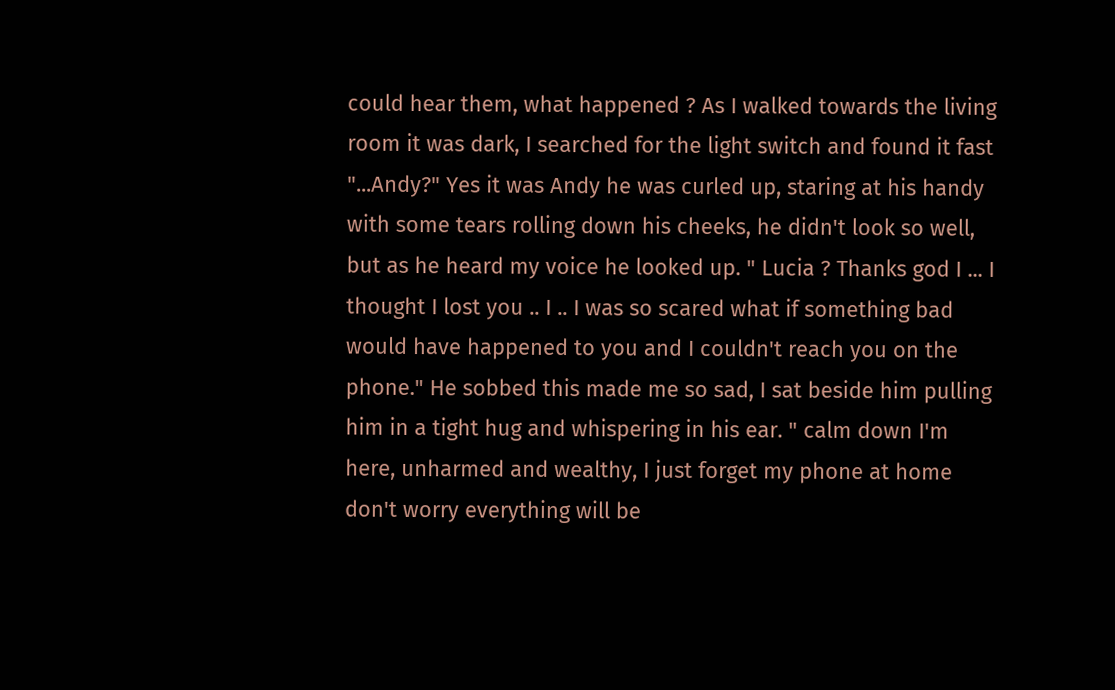could hear them, what happened ? As I walked towards the living room it was dark, I searched for the light switch and found it fast "...Andy?" Yes it was Andy he was curled up, staring at his handy with some tears rolling down his cheeks, he didn't look so well, but as he heard my voice he looked up. " Lucia ? Thanks god I ... I thought I lost you .. I .. I was so scared what if something bad would have happened to you and I couldn't reach you on the phone." He sobbed this made me so sad, I sat beside him pulling him in a tight hug and whispering in his ear. " calm down I'm here, unharmed and wealthy, I just forget my phone at home don't worry everything will be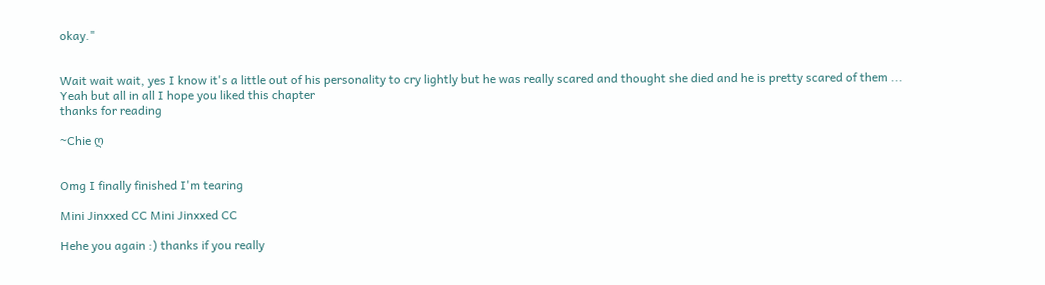okay."


Wait wait wait, yes I know it's a little out of his personality to cry lightly but he was really scared and thought she died and he is pretty scared of them ... Yeah but all in all I hope you liked this chapter
thanks for reading

~Chie ღ


Omg I finally finished I'm tearing

Mini Jinxxed CC Mini Jinxxed CC

Hehe you again :) thanks if you really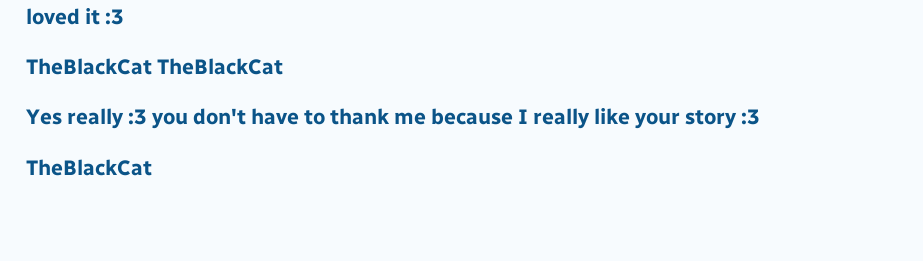loved it :3

TheBlackCat TheBlackCat

Yes really :3 you don't have to thank me because I really like your story :3

TheBlackCat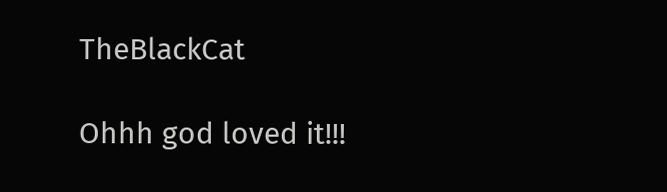TheBlackCat

Ohhh god loved it!!!